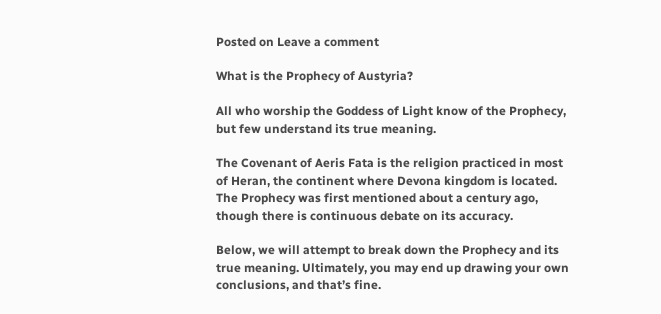Posted on Leave a comment

What is the Prophecy of Austyria?

All who worship the Goddess of Light know of the Prophecy, but few understand its true meaning.

The Covenant of Aeris Fata is the religion practiced in most of Heran, the continent where Devona kingdom is located. The Prophecy was first mentioned about a century ago, though there is continuous debate on its accuracy.

Below, we will attempt to break down the Prophecy and its true meaning. Ultimately, you may end up drawing your own conclusions, and that’s fine.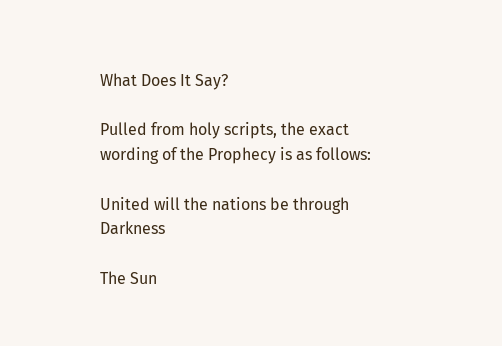What Does It Say?

Pulled from holy scripts, the exact wording of the Prophecy is as follows:

United will the nations be through Darkness

The Sun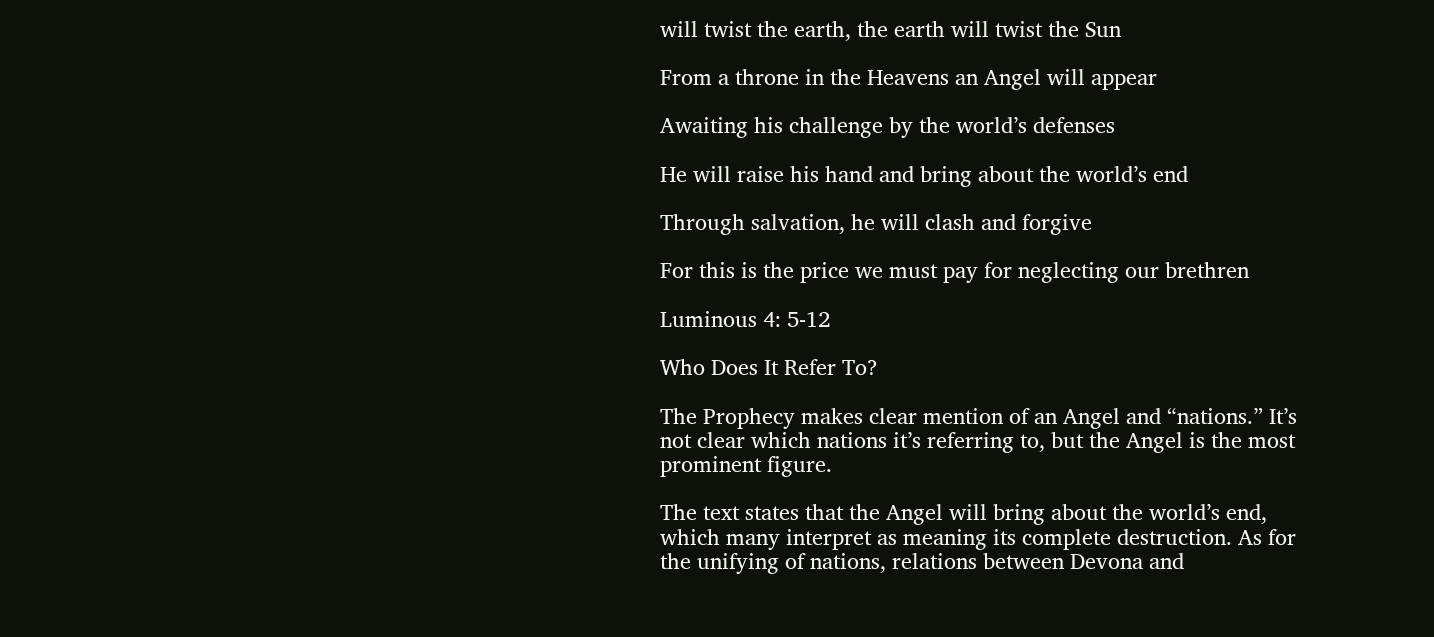will twist the earth, the earth will twist the Sun

From a throne in the Heavens an Angel will appear

Awaiting his challenge by the world’s defenses

He will raise his hand and bring about the world’s end

Through salvation, he will clash and forgive

For this is the price we must pay for neglecting our brethren

Luminous 4: 5-12

Who Does It Refer To?

The Prophecy makes clear mention of an Angel and “nations.” It’s not clear which nations it’s referring to, but the Angel is the most prominent figure.

The text states that the Angel will bring about the world’s end, which many interpret as meaning its complete destruction. As for the unifying of nations, relations between Devona and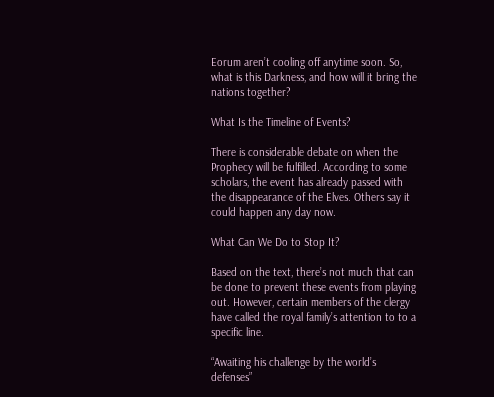Eorum aren’t cooling off anytime soon. So, what is this Darkness, and how will it bring the nations together?

What Is the Timeline of Events?

There is considerable debate on when the Prophecy will be fulfilled. According to some scholars, the event has already passed with the disappearance of the Elves. Others say it could happen any day now.

What Can We Do to Stop It?

Based on the text, there’s not much that can be done to prevent these events from playing out. However, certain members of the clergy have called the royal family’s attention to to a specific line.

“Awaiting his challenge by the world’s defenses”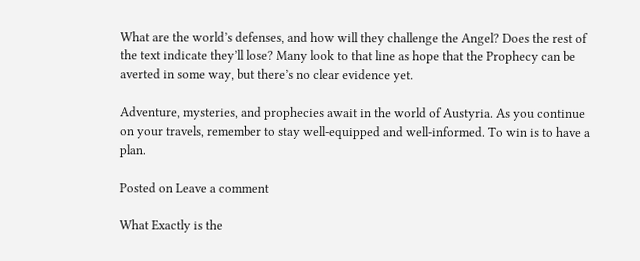What are the world’s defenses, and how will they challenge the Angel? Does the rest of the text indicate they’ll lose? Many look to that line as hope that the Prophecy can be averted in some way, but there’s no clear evidence yet.

Adventure, mysteries, and prophecies await in the world of Austyria. As you continue on your travels, remember to stay well-equipped and well-informed. To win is to have a plan.

Posted on Leave a comment

What Exactly is the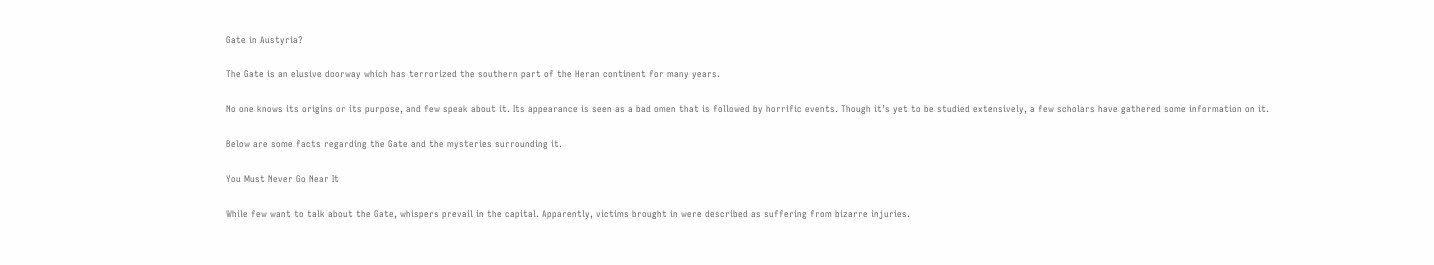Gate in Austyria?

The Gate is an elusive doorway which has terrorized the southern part of the Heran continent for many years.

No one knows its origins or its purpose, and few speak about it. Its appearance is seen as a bad omen that is followed by horrific events. Though it’s yet to be studied extensively, a few scholars have gathered some information on it.

Below are some facts regarding the Gate and the mysteries surrounding it.

You Must Never Go Near It

While few want to talk about the Gate, whispers prevail in the capital. Apparently, victims brought in were described as suffering from bizarre injuries.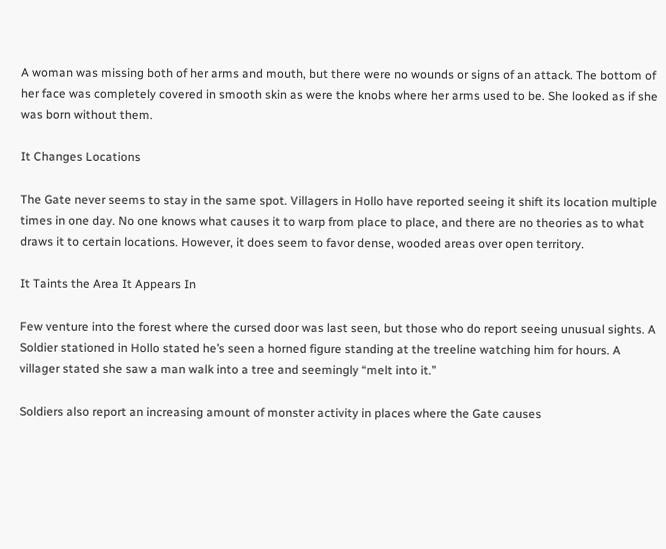A woman was missing both of her arms and mouth, but there were no wounds or signs of an attack. The bottom of her face was completely covered in smooth skin as were the knobs where her arms used to be. She looked as if she was born without them.

It Changes Locations

The Gate never seems to stay in the same spot. Villagers in Hollo have reported seeing it shift its location multiple times in one day. No one knows what causes it to warp from place to place, and there are no theories as to what draws it to certain locations. However, it does seem to favor dense, wooded areas over open territory.

It Taints the Area It Appears In

Few venture into the forest where the cursed door was last seen, but those who do report seeing unusual sights. A Soldier stationed in Hollo stated he’s seen a horned figure standing at the treeline watching him for hours. A villager stated she saw a man walk into a tree and seemingly “melt into it.”

Soldiers also report an increasing amount of monster activity in places where the Gate causes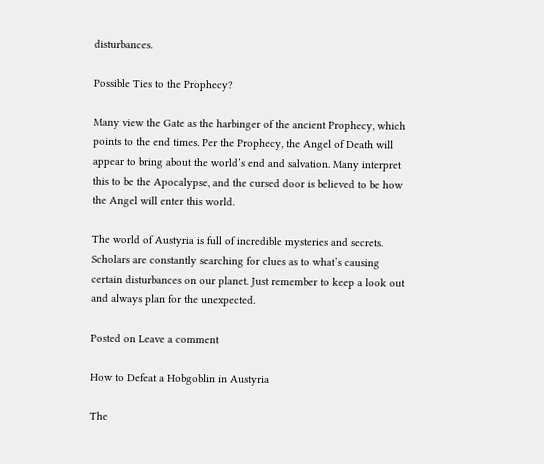disturbances.

Possible Ties to the Prophecy?

Many view the Gate as the harbinger of the ancient Prophecy, which points to the end times. Per the Prophecy, the Angel of Death will appear to bring about the world’s end and salvation. Many interpret this to be the Apocalypse, and the cursed door is believed to be how the Angel will enter this world.

The world of Austyria is full of incredible mysteries and secrets. Scholars are constantly searching for clues as to what’s causing certain disturbances on our planet. Just remember to keep a look out and always plan for the unexpected.

Posted on Leave a comment

How to Defeat a Hobgoblin in Austyria

The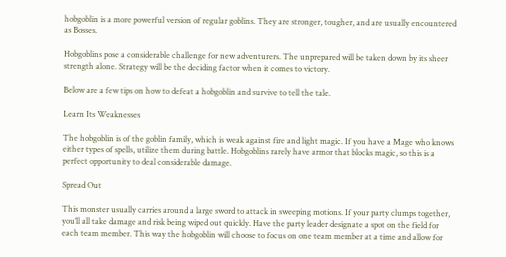hobgoblin is a more powerful version of regular goblins. They are stronger, tougher, and are usually encountered as Bosses.

Hobgoblins pose a considerable challenge for new adventurers. The unprepared will be taken down by its sheer strength alone. Strategy will be the deciding factor when it comes to victory.

Below are a few tips on how to defeat a hobgoblin and survive to tell the tale.

Learn Its Weaknesses

The hobgoblin is of the goblin family, which is weak against fire and light magic. If you have a Mage who knows either types of spells, utilize them during battle. Hobgoblins rarely have armor that blocks magic, so this is a perfect opportunity to deal considerable damage.

Spread Out

This monster usually carries around a large sword to attack in sweeping motions. If your party clumps together, you’ll all take damage and risk being wiped out quickly. Have the party leader designate a spot on the field for each team member. This way the hobgoblin will choose to focus on one team member at a time and allow for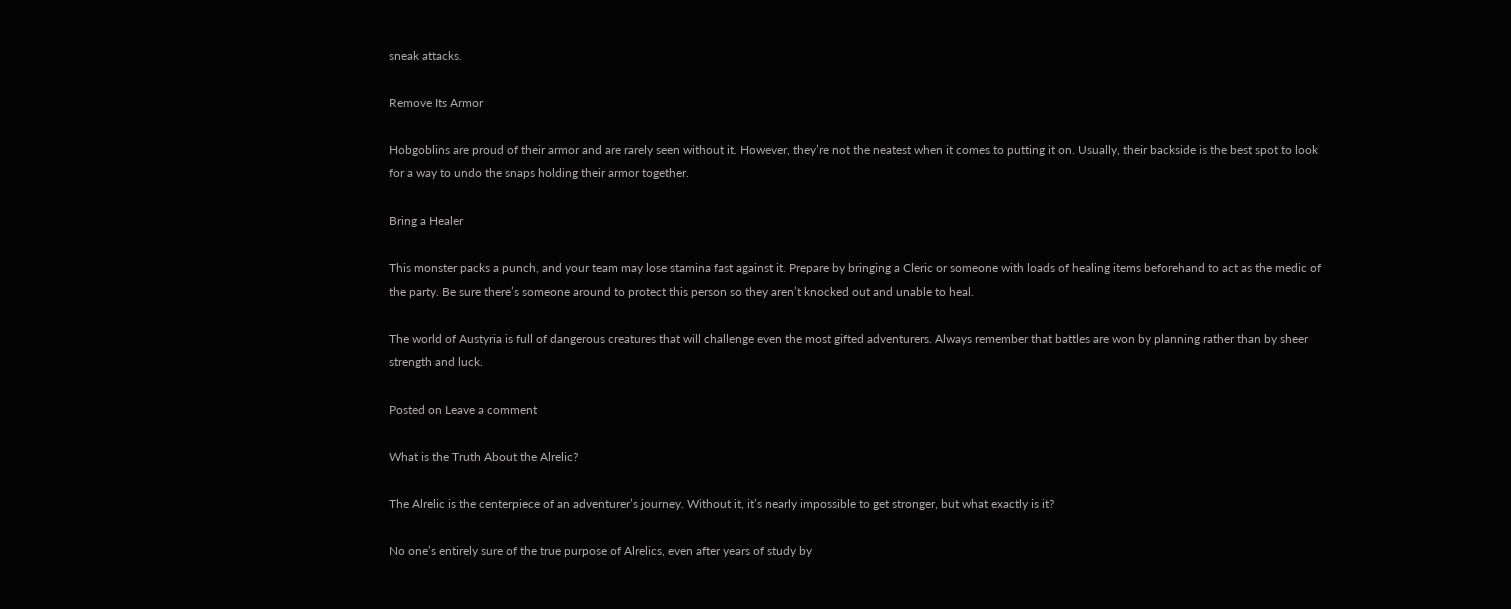sneak attacks.

Remove Its Armor

Hobgoblins are proud of their armor and are rarely seen without it. However, they’re not the neatest when it comes to putting it on. Usually, their backside is the best spot to look for a way to undo the snaps holding their armor together.

Bring a Healer

This monster packs a punch, and your team may lose stamina fast against it. Prepare by bringing a Cleric or someone with loads of healing items beforehand to act as the medic of the party. Be sure there’s someone around to protect this person so they aren’t knocked out and unable to heal.

The world of Austyria is full of dangerous creatures that will challenge even the most gifted adventurers. Always remember that battles are won by planning rather than by sheer strength and luck.

Posted on Leave a comment

What is the Truth About the Alrelic?

The Alrelic is the centerpiece of an adventurer’s journey. Without it, it’s nearly impossible to get stronger, but what exactly is it?

No one’s entirely sure of the true purpose of Alrelics, even after years of study by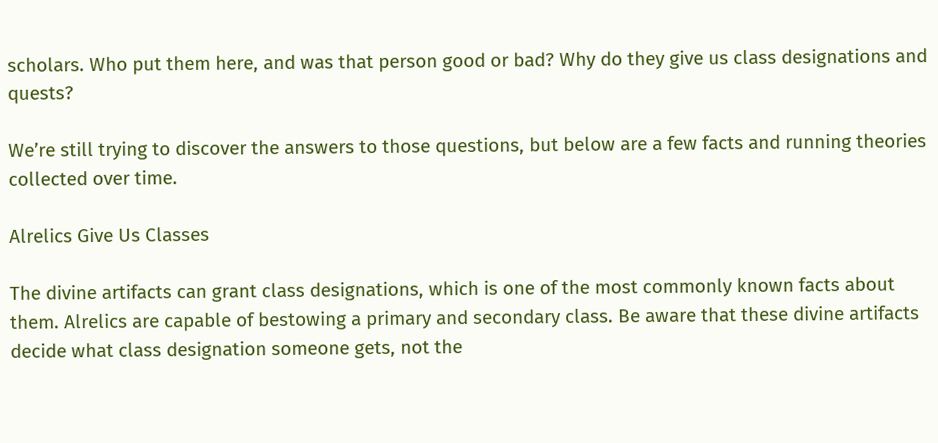scholars. Who put them here, and was that person good or bad? Why do they give us class designations and quests?

We’re still trying to discover the answers to those questions, but below are a few facts and running theories collected over time.

Alrelics Give Us Classes

The divine artifacts can grant class designations, which is one of the most commonly known facts about them. Alrelics are capable of bestowing a primary and secondary class. Be aware that these divine artifacts decide what class designation someone gets, not the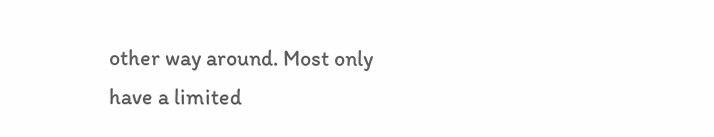other way around. Most only have a limited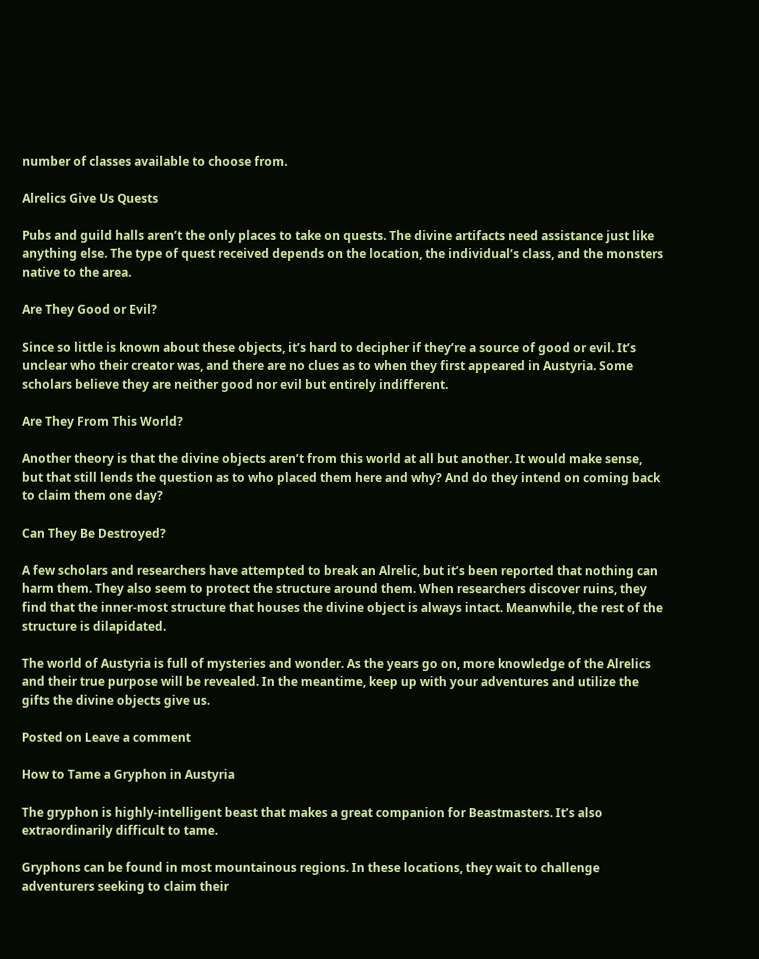number of classes available to choose from.

Alrelics Give Us Quests

Pubs and guild halls aren’t the only places to take on quests. The divine artifacts need assistance just like anything else. The type of quest received depends on the location, the individual’s class, and the monsters native to the area.

Are They Good or Evil?

Since so little is known about these objects, it’s hard to decipher if they’re a source of good or evil. It’s unclear who their creator was, and there are no clues as to when they first appeared in Austyria. Some scholars believe they are neither good nor evil but entirely indifferent.

Are They From This World?

Another theory is that the divine objects aren’t from this world at all but another. It would make sense, but that still lends the question as to who placed them here and why? And do they intend on coming back to claim them one day?

Can They Be Destroyed?

A few scholars and researchers have attempted to break an Alrelic, but it’s been reported that nothing can harm them. They also seem to protect the structure around them. When researchers discover ruins, they find that the inner-most structure that houses the divine object is always intact. Meanwhile, the rest of the structure is dilapidated.

The world of Austyria is full of mysteries and wonder. As the years go on, more knowledge of the Alrelics and their true purpose will be revealed. In the meantime, keep up with your adventures and utilize the gifts the divine objects give us.

Posted on Leave a comment

How to Tame a Gryphon in Austyria

The gryphon is highly-intelligent beast that makes a great companion for Beastmasters. It’s also extraordinarily difficult to tame.

Gryphons can be found in most mountainous regions. In these locations, they wait to challenge adventurers seeking to claim their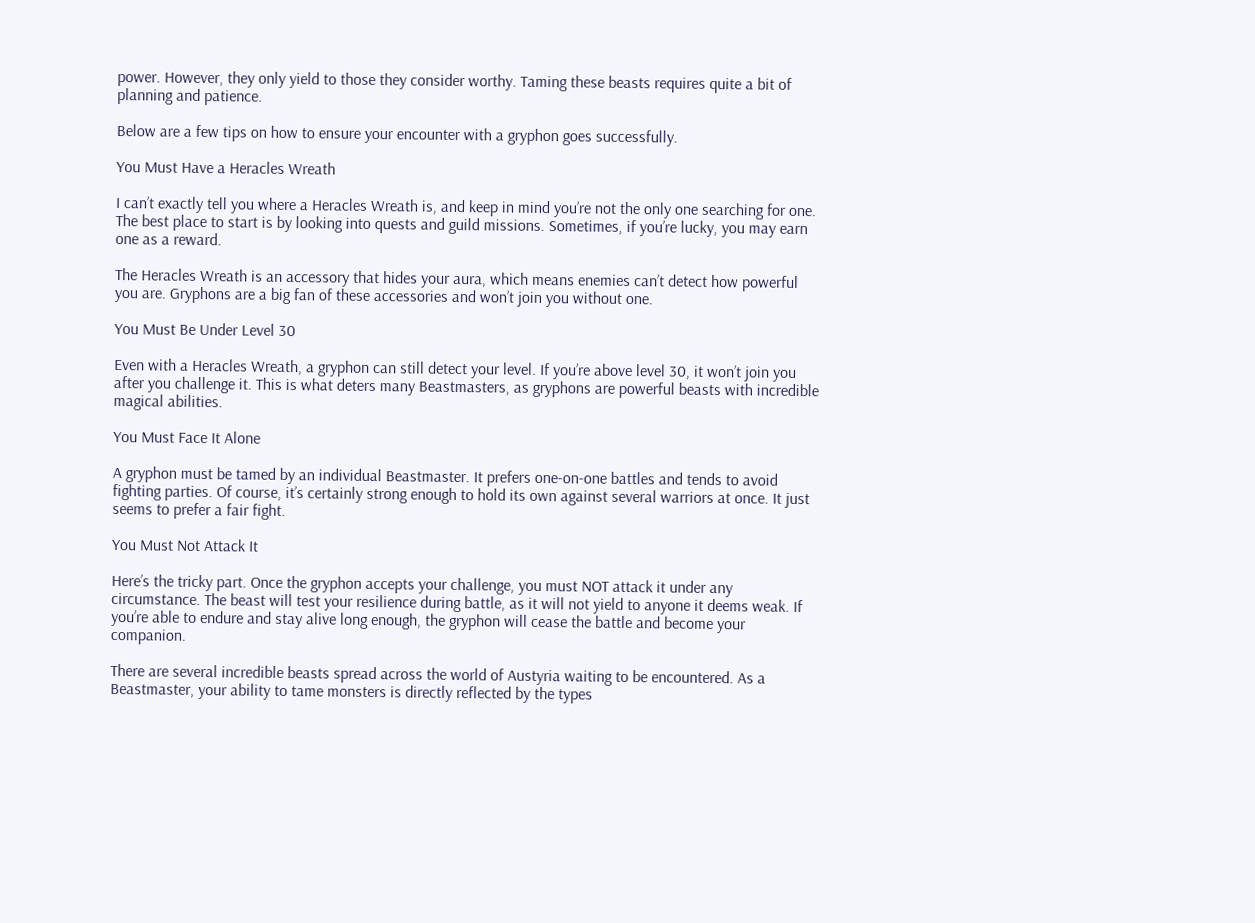power. However, they only yield to those they consider worthy. Taming these beasts requires quite a bit of planning and patience.

Below are a few tips on how to ensure your encounter with a gryphon goes successfully.

You Must Have a Heracles Wreath

I can’t exactly tell you where a Heracles Wreath is, and keep in mind you’re not the only one searching for one. The best place to start is by looking into quests and guild missions. Sometimes, if you’re lucky, you may earn one as a reward.

The Heracles Wreath is an accessory that hides your aura, which means enemies can’t detect how powerful you are. Gryphons are a big fan of these accessories and won’t join you without one.

You Must Be Under Level 30

Even with a Heracles Wreath, a gryphon can still detect your level. If you’re above level 30, it won’t join you after you challenge it. This is what deters many Beastmasters, as gryphons are powerful beasts with incredible magical abilities.

You Must Face It Alone

A gryphon must be tamed by an individual Beastmaster. It prefers one-on-one battles and tends to avoid fighting parties. Of course, it’s certainly strong enough to hold its own against several warriors at once. It just seems to prefer a fair fight.

You Must Not Attack It

Here’s the tricky part. Once the gryphon accepts your challenge, you must NOT attack it under any circumstance. The beast will test your resilience during battle, as it will not yield to anyone it deems weak. If you’re able to endure and stay alive long enough, the gryphon will cease the battle and become your companion.

There are several incredible beasts spread across the world of Austyria waiting to be encountered. As a Beastmaster, your ability to tame monsters is directly reflected by the types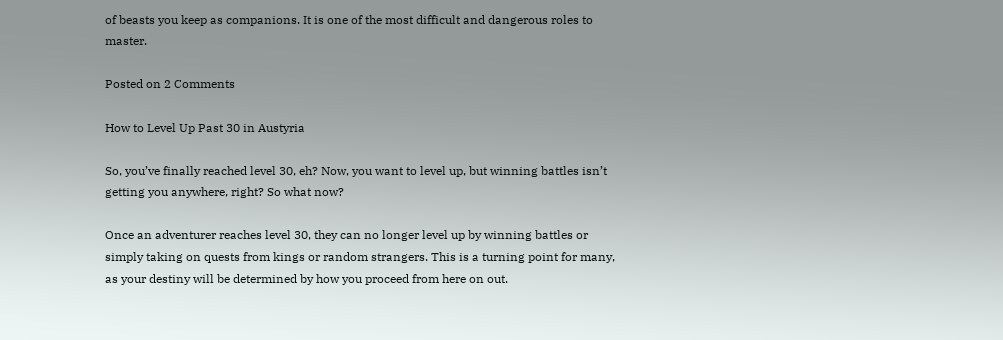of beasts you keep as companions. It is one of the most difficult and dangerous roles to master.

Posted on 2 Comments

How to Level Up Past 30 in Austyria

So, you’ve finally reached level 30, eh? Now, you want to level up, but winning battles isn’t getting you anywhere, right? So what now?

Once an adventurer reaches level 30, they can no longer level up by winning battles or simply taking on quests from kings or random strangers. This is a turning point for many, as your destiny will be determined by how you proceed from here on out.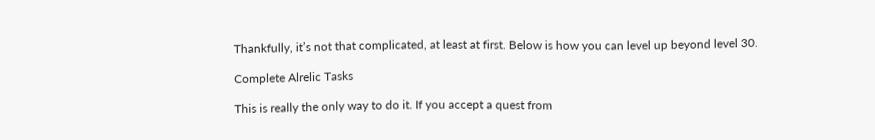Thankfully, it’s not that complicated, at least at first. Below is how you can level up beyond level 30.

Complete Alrelic Tasks

This is really the only way to do it. If you accept a quest from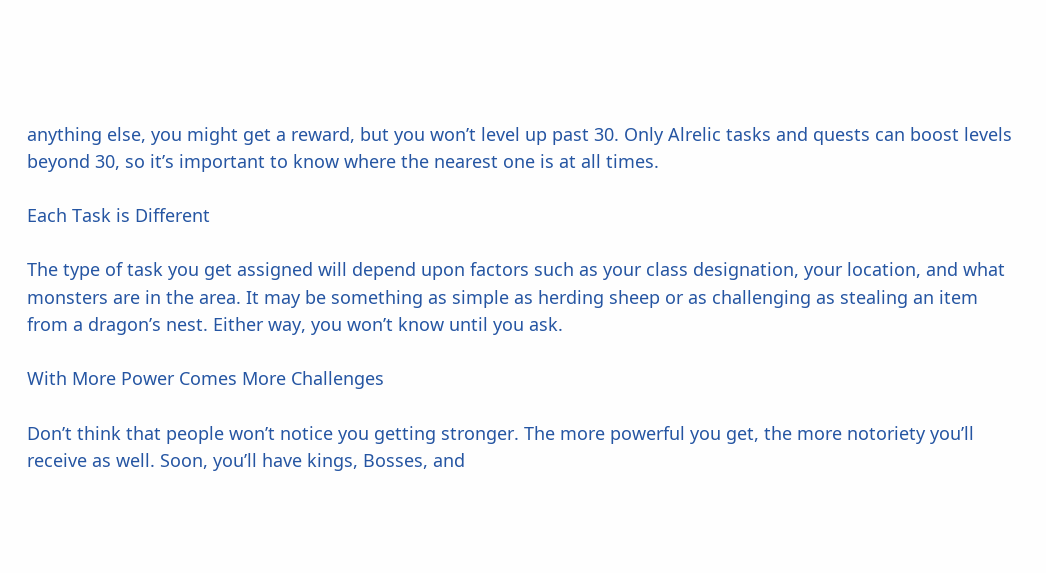anything else, you might get a reward, but you won’t level up past 30. Only Alrelic tasks and quests can boost levels beyond 30, so it’s important to know where the nearest one is at all times.

Each Task is Different

The type of task you get assigned will depend upon factors such as your class designation, your location, and what monsters are in the area. It may be something as simple as herding sheep or as challenging as stealing an item from a dragon’s nest. Either way, you won’t know until you ask.

With More Power Comes More Challenges

Don’t think that people won’t notice you getting stronger. The more powerful you get, the more notoriety you’ll receive as well. Soon, you’ll have kings, Bosses, and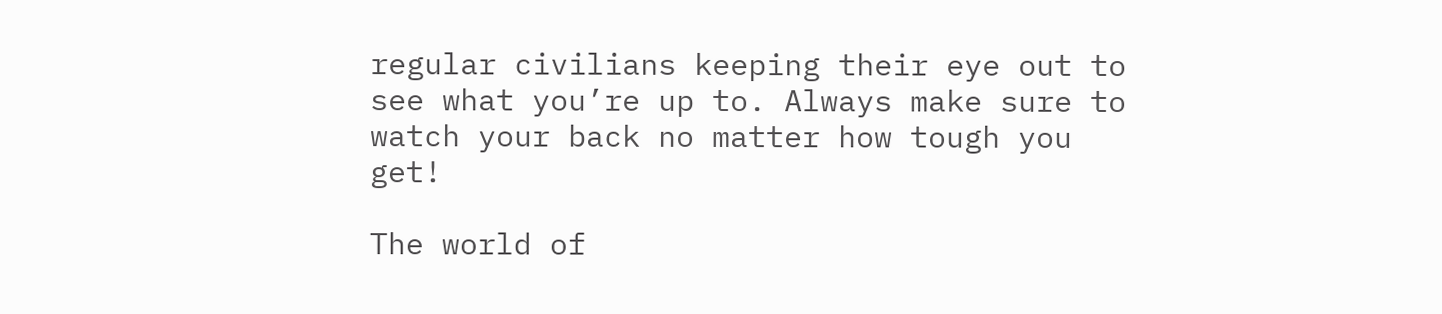regular civilians keeping their eye out to see what you’re up to. Always make sure to watch your back no matter how tough you get!

The world of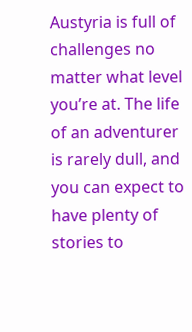Austyria is full of challenges no matter what level you’re at. The life of an adventurer is rarely dull, and you can expect to have plenty of stories to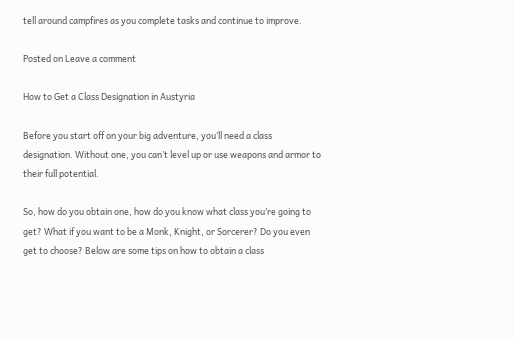tell around campfires as you complete tasks and continue to improve.

Posted on Leave a comment

How to Get a Class Designation in Austyria

Before you start off on your big adventure, you’ll need a class designation. Without one, you can’t level up or use weapons and armor to their full potential.

So, how do you obtain one, how do you know what class you’re going to get? What if you want to be a Monk, Knight, or Sorcerer? Do you even get to choose? Below are some tips on how to obtain a class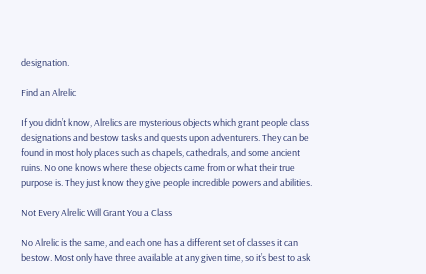designation.

Find an Alrelic

If you didn’t know, Alrelics are mysterious objects which grant people class designations and bestow tasks and quests upon adventurers. They can be found in most holy places such as chapels, cathedrals, and some ancient ruins. No one knows where these objects came from or what their true purpose is. They just know they give people incredible powers and abilities.

Not Every Alrelic Will Grant You a Class

No Alrelic is the same, and each one has a different set of classes it can bestow. Most only have three available at any given time, so it’s best to ask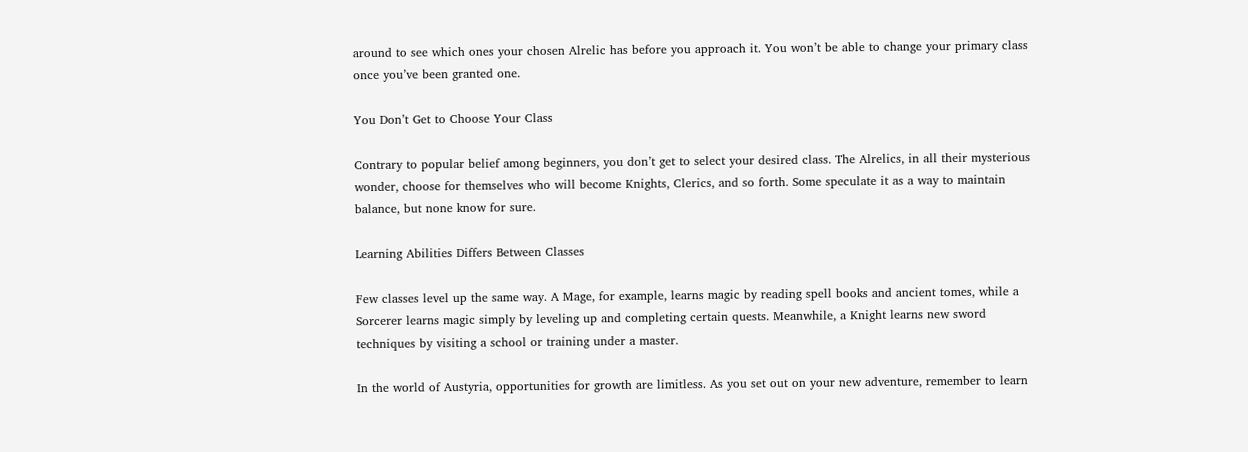around to see which ones your chosen Alrelic has before you approach it. You won’t be able to change your primary class once you’ve been granted one.

You Don’t Get to Choose Your Class

Contrary to popular belief among beginners, you don’t get to select your desired class. The Alrelics, in all their mysterious wonder, choose for themselves who will become Knights, Clerics, and so forth. Some speculate it as a way to maintain balance, but none know for sure.

Learning Abilities Differs Between Classes

Few classes level up the same way. A Mage, for example, learns magic by reading spell books and ancient tomes, while a Sorcerer learns magic simply by leveling up and completing certain quests. Meanwhile, a Knight learns new sword techniques by visiting a school or training under a master.

In the world of Austyria, opportunities for growth are limitless. As you set out on your new adventure, remember to learn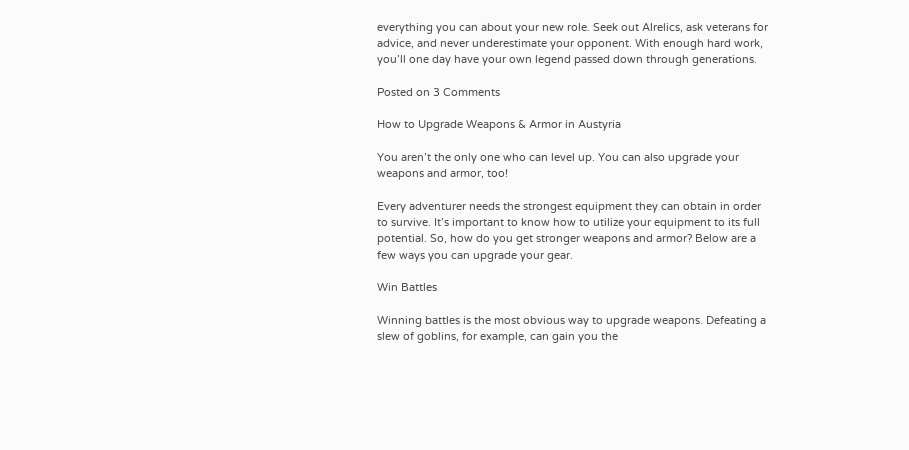everything you can about your new role. Seek out Alrelics, ask veterans for advice, and never underestimate your opponent. With enough hard work, you’ll one day have your own legend passed down through generations.

Posted on 3 Comments

How to Upgrade Weapons & Armor in Austyria

You aren’t the only one who can level up. You can also upgrade your weapons and armor, too!

Every adventurer needs the strongest equipment they can obtain in order to survive. It’s important to know how to utilize your equipment to its full potential. So, how do you get stronger weapons and armor? Below are a few ways you can upgrade your gear.

Win Battles

Winning battles is the most obvious way to upgrade weapons. Defeating a slew of goblins, for example, can gain you the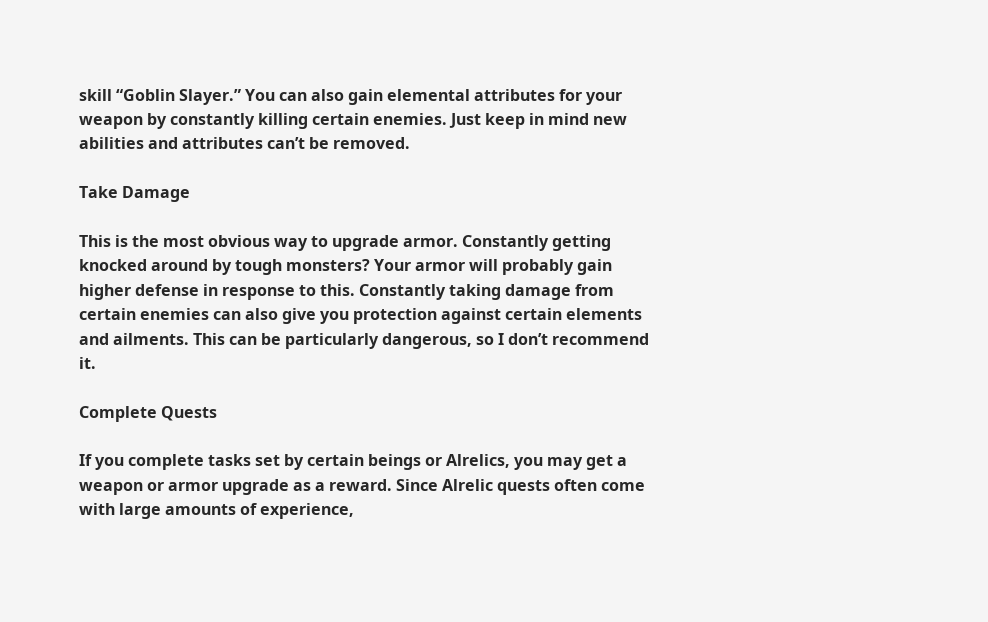skill “Goblin Slayer.” You can also gain elemental attributes for your weapon by constantly killing certain enemies. Just keep in mind new abilities and attributes can’t be removed.

Take Damage

This is the most obvious way to upgrade armor. Constantly getting knocked around by tough monsters? Your armor will probably gain higher defense in response to this. Constantly taking damage from certain enemies can also give you protection against certain elements and ailments. This can be particularly dangerous, so I don’t recommend it.

Complete Quests

If you complete tasks set by certain beings or Alrelics, you may get a weapon or armor upgrade as a reward. Since Alrelic quests often come with large amounts of experience,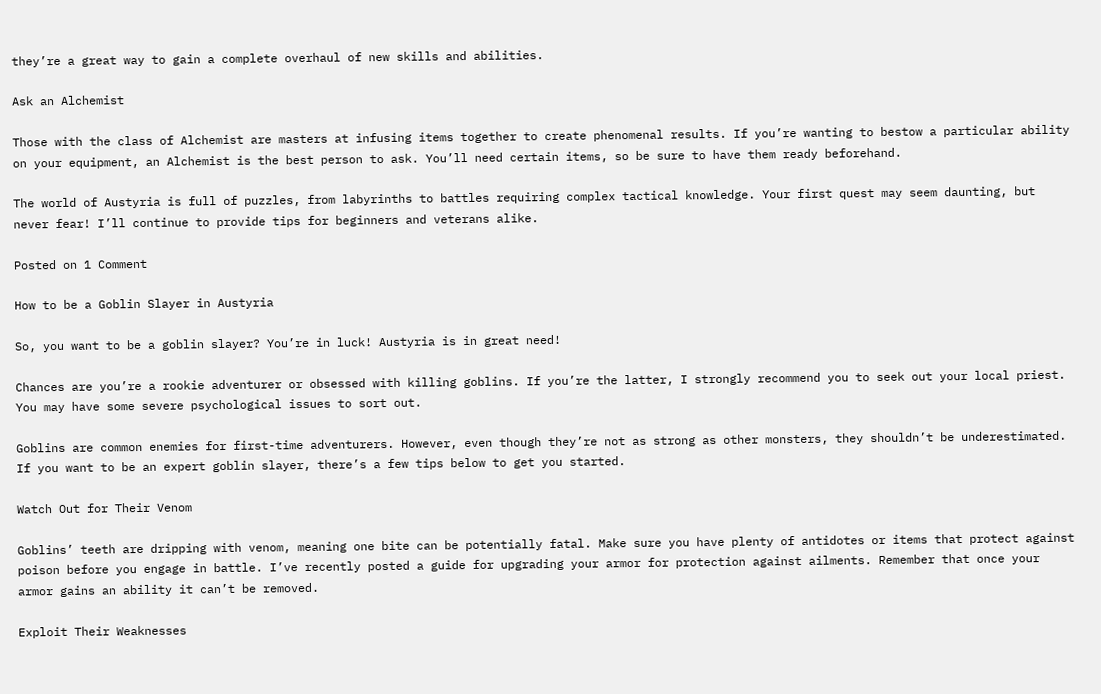they’re a great way to gain a complete overhaul of new skills and abilities.

Ask an Alchemist

Those with the class of Alchemist are masters at infusing items together to create phenomenal results. If you’re wanting to bestow a particular ability on your equipment, an Alchemist is the best person to ask. You’ll need certain items, so be sure to have them ready beforehand.

The world of Austyria is full of puzzles, from labyrinths to battles requiring complex tactical knowledge. Your first quest may seem daunting, but never fear! I’ll continue to provide tips for beginners and veterans alike.

Posted on 1 Comment

How to be a Goblin Slayer in Austyria

So, you want to be a goblin slayer? You’re in luck! Austyria is in great need!

Chances are you’re a rookie adventurer or obsessed with killing goblins. If you’re the latter, I strongly recommend you to seek out your local priest. You may have some severe psychological issues to sort out.

Goblins are common enemies for first-time adventurers. However, even though they’re not as strong as other monsters, they shouldn’t be underestimated. If you want to be an expert goblin slayer, there’s a few tips below to get you started.

Watch Out for Their Venom

Goblins’ teeth are dripping with venom, meaning one bite can be potentially fatal. Make sure you have plenty of antidotes or items that protect against poison before you engage in battle. I’ve recently posted a guide for upgrading your armor for protection against ailments. Remember that once your armor gains an ability it can’t be removed.

Exploit Their Weaknesses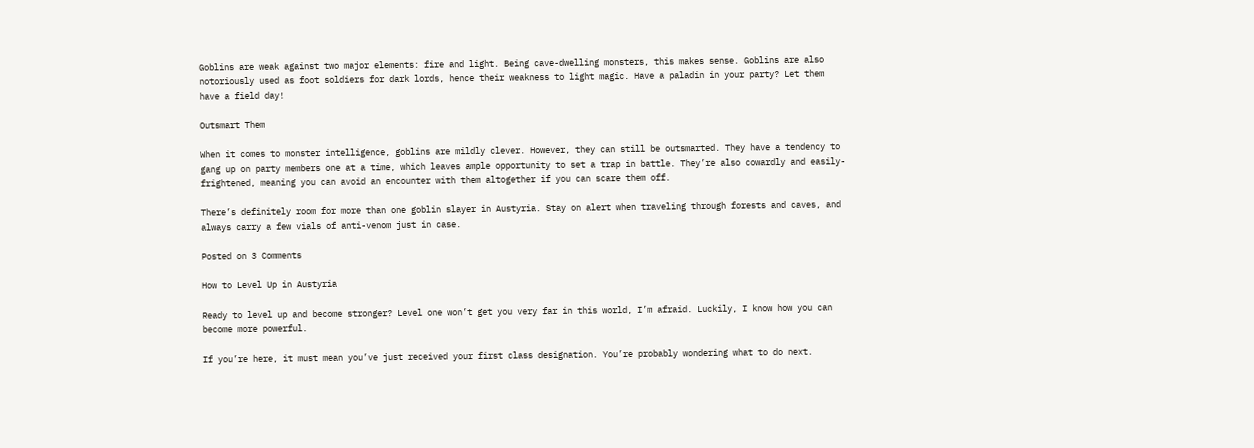Goblins are weak against two major elements: fire and light. Being cave-dwelling monsters, this makes sense. Goblins are also notoriously used as foot soldiers for dark lords, hence their weakness to light magic. Have a paladin in your party? Let them have a field day!

Outsmart Them

When it comes to monster intelligence, goblins are mildly clever. However, they can still be outsmarted. They have a tendency to gang up on party members one at a time, which leaves ample opportunity to set a trap in battle. They’re also cowardly and easily-frightened, meaning you can avoid an encounter with them altogether if you can scare them off.

There’s definitely room for more than one goblin slayer in Austyria. Stay on alert when traveling through forests and caves, and always carry a few vials of anti-venom just in case.

Posted on 3 Comments

How to Level Up in Austyria

Ready to level up and become stronger? Level one won’t get you very far in this world, I’m afraid. Luckily, I know how you can become more powerful.

If you’re here, it must mean you’ve just received your first class designation. You’re probably wondering what to do next.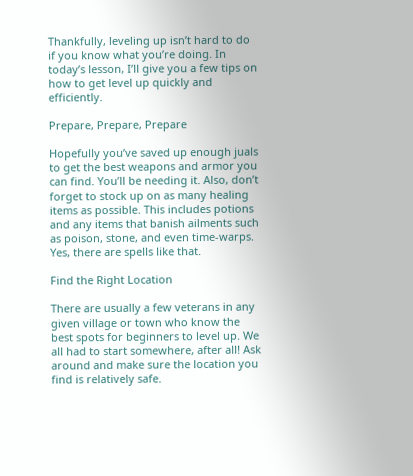Thankfully, leveling up isn’t hard to do if you know what you’re doing. In today’s lesson, I’ll give you a few tips on how to get level up quickly and efficiently.

Prepare, Prepare, Prepare

Hopefully you’ve saved up enough juals to get the best weapons and armor you can find. You’ll be needing it. Also, don’t forget to stock up on as many healing items as possible. This includes potions and any items that banish ailments such as poison, stone, and even time-warps. Yes, there are spells like that.

Find the Right Location

There are usually a few veterans in any given village or town who know the best spots for beginners to level up. We all had to start somewhere, after all! Ask around and make sure the location you find is relatively safe.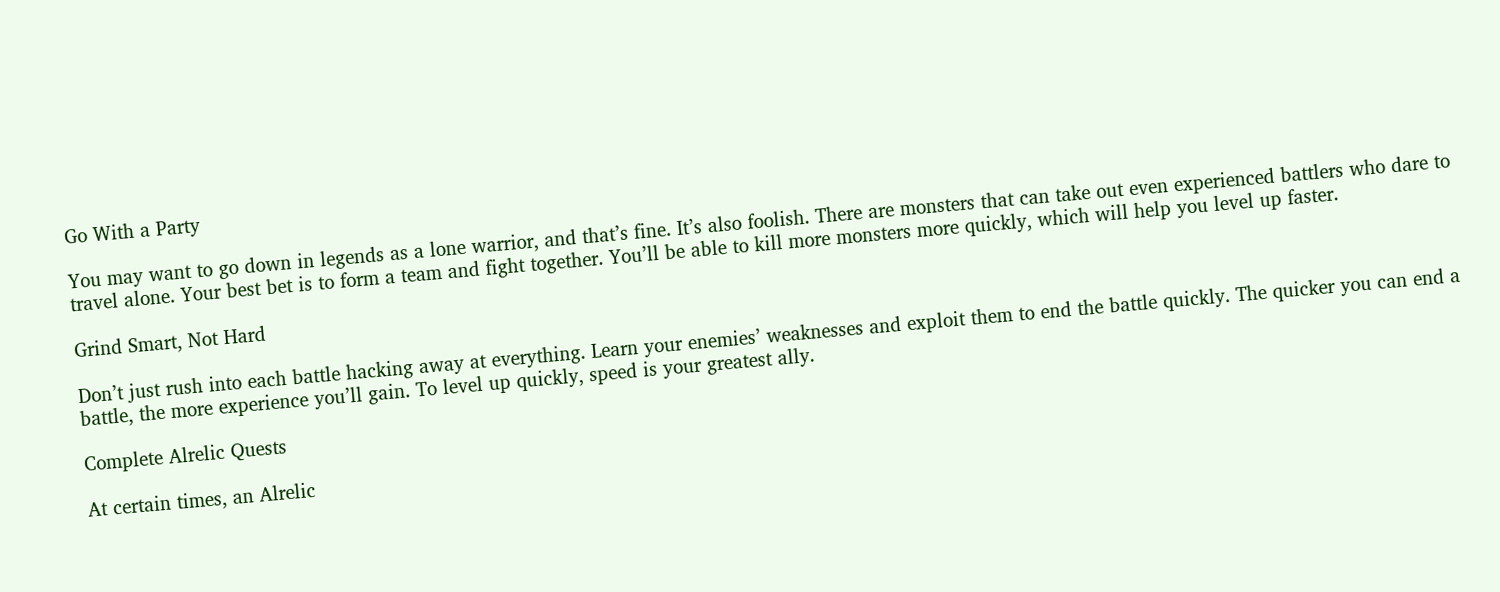Go With a Party

You may want to go down in legends as a lone warrior, and that’s fine. It’s also foolish. There are monsters that can take out even experienced battlers who dare to travel alone. Your best bet is to form a team and fight together. You’ll be able to kill more monsters more quickly, which will help you level up faster.

Grind Smart, Not Hard

Don’t just rush into each battle hacking away at everything. Learn your enemies’ weaknesses and exploit them to end the battle quickly. The quicker you can end a battle, the more experience you’ll gain. To level up quickly, speed is your greatest ally.

Complete Alrelic Quests

At certain times, an Alrelic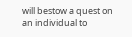will bestow a quest on an individual to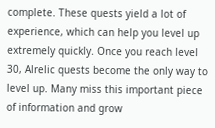complete. These quests yield a lot of experience, which can help you level up extremely quickly. Once you reach level 30, Alrelic quests become the only way to level up. Many miss this important piece of information and grow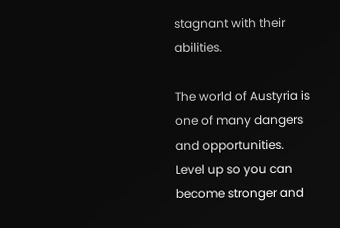stagnant with their abilities.

The world of Austyria is one of many dangers and opportunities. Level up so you can become stronger and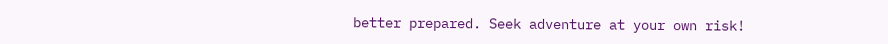better prepared. Seek adventure at your own risk!